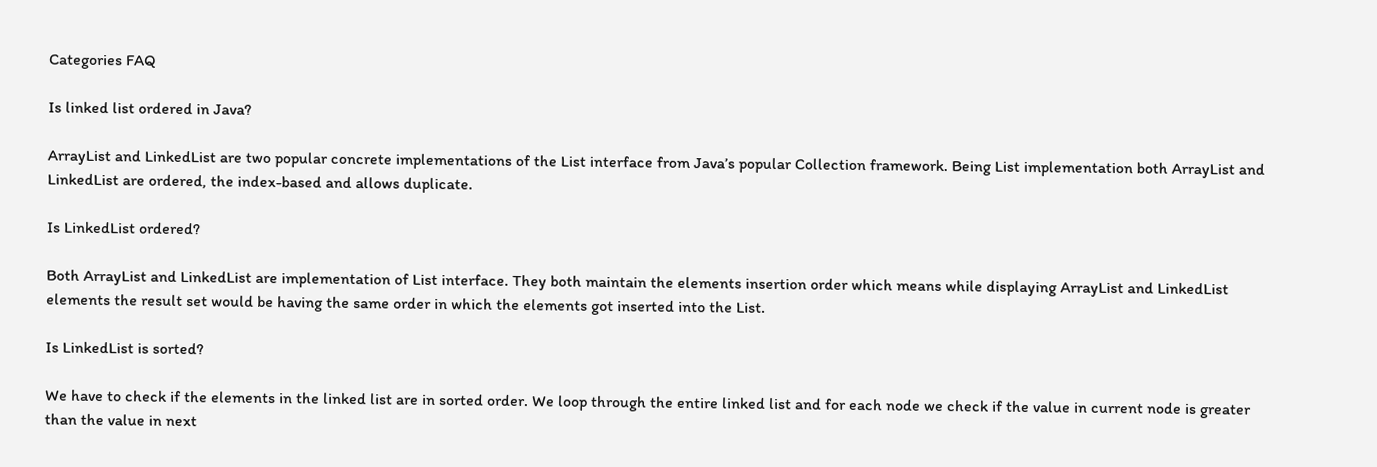Categories FAQ

Is linked list ordered in Java?

ArrayList and LinkedList are two popular concrete implementations of the List interface from Java’s popular Collection framework. Being List implementation both ArrayList and LinkedList are ordered, the index-based and allows duplicate.

Is LinkedList ordered?

Both ArrayList and LinkedList are implementation of List interface. They both maintain the elements insertion order which means while displaying ArrayList and LinkedList elements the result set would be having the same order in which the elements got inserted into the List.

Is LinkedList is sorted?

We have to check if the elements in the linked list are in sorted order. We loop through the entire linked list and for each node we check if the value in current node is greater than the value in next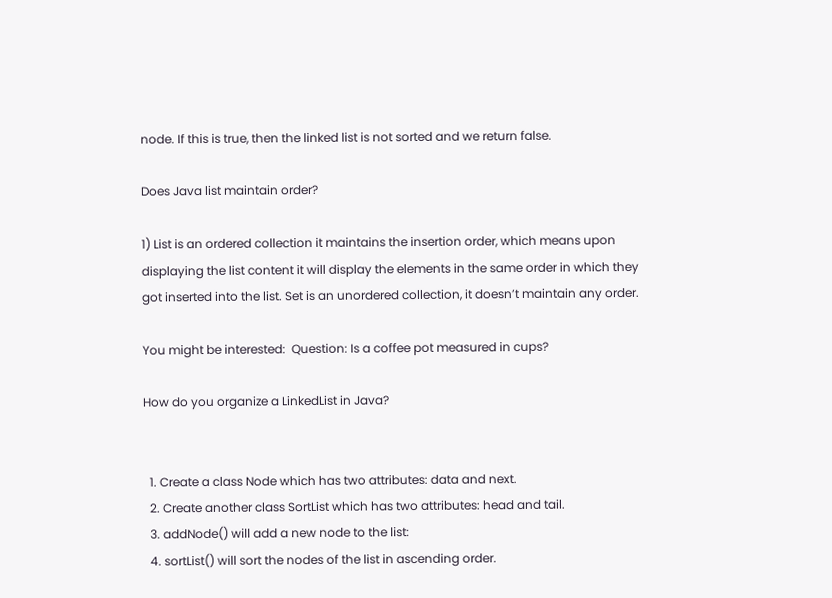node. If this is true, then the linked list is not sorted and we return false.

Does Java list maintain order?

1) List is an ordered collection it maintains the insertion order, which means upon displaying the list content it will display the elements in the same order in which they got inserted into the list. Set is an unordered collection, it doesn’t maintain any order.

You might be interested:  Question: Is a coffee pot measured in cups?

How do you organize a LinkedList in Java?


  1. Create a class Node which has two attributes: data and next.
  2. Create another class SortList which has two attributes: head and tail.
  3. addNode() will add a new node to the list:
  4. sortList() will sort the nodes of the list in ascending order.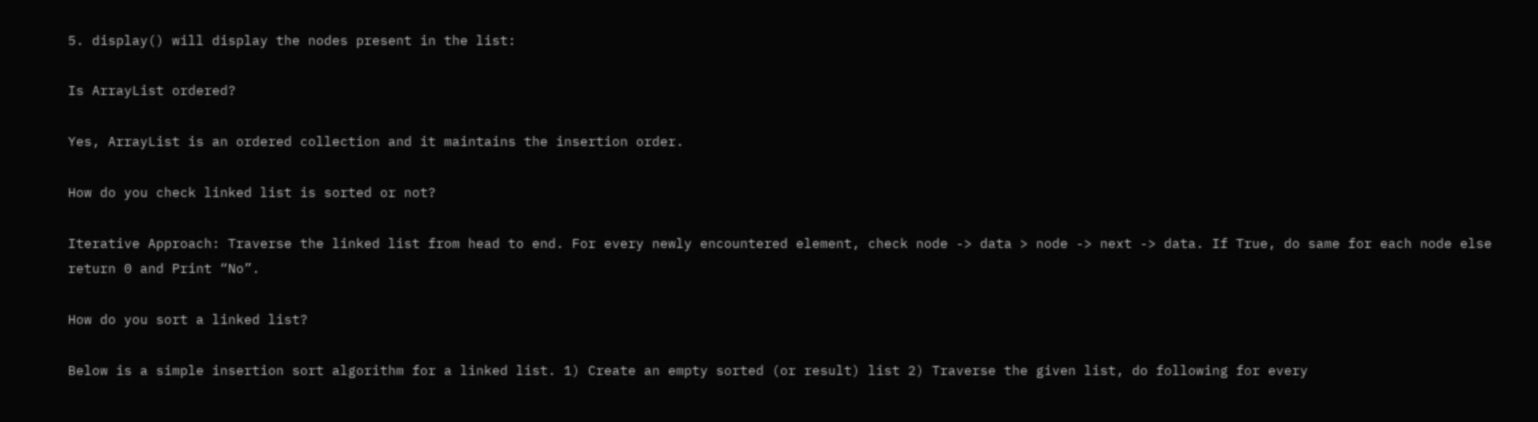5. display() will display the nodes present in the list:

Is ArrayList ordered?

Yes, ArrayList is an ordered collection and it maintains the insertion order.

How do you check linked list is sorted or not?

Iterative Approach: Traverse the linked list from head to end. For every newly encountered element, check node -> data > node -> next -> data. If True, do same for each node else return 0 and Print “No”.

How do you sort a linked list?

Below is a simple insertion sort algorithm for a linked list. 1) Create an empty sorted (or result) list 2) Traverse the given list, do following for every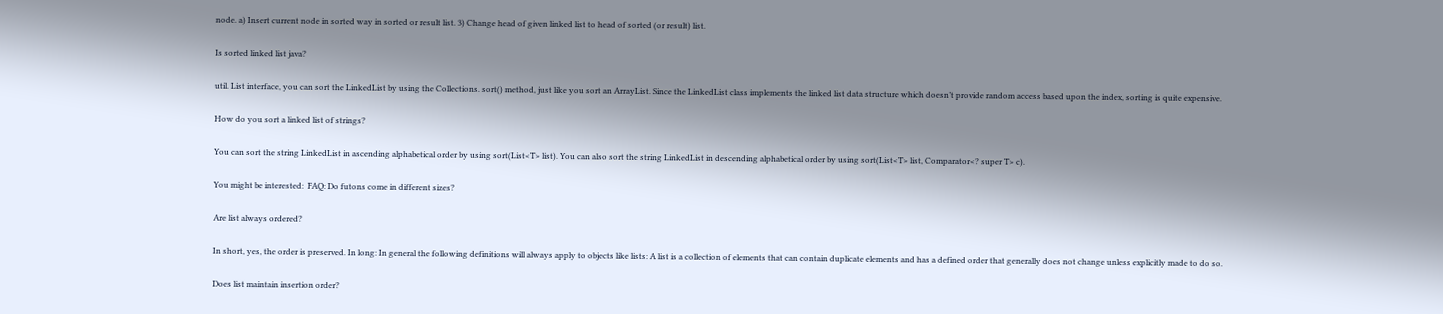node. a) Insert current node in sorted way in sorted or result list. 3) Change head of given linked list to head of sorted (or result) list.

Is sorted linked list java?

util. List interface, you can sort the LinkedList by using the Collections. sort() method, just like you sort an ArrayList. Since the LinkedList class implements the linked list data structure which doesn’t provide random access based upon the index, sorting is quite expensive.

How do you sort a linked list of strings?

You can sort the string LinkedList in ascending alphabetical order by using sort(List<T> list). You can also sort the string LinkedList in descending alphabetical order by using sort(List<T> list, Comparator<? super T> c).

You might be interested:  FAQ: Do futons come in different sizes?

Are list always ordered?

In short, yes, the order is preserved. In long: In general the following definitions will always apply to objects like lists: A list is a collection of elements that can contain duplicate elements and has a defined order that generally does not change unless explicitly made to do so.

Does list maintain insertion order?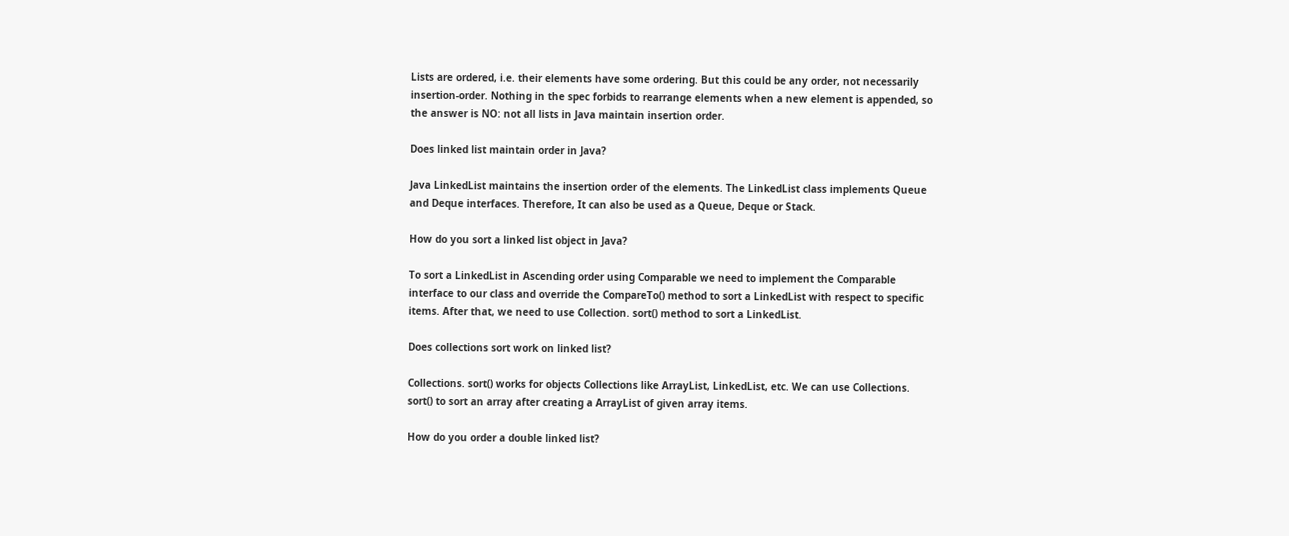Lists are ordered, i.e. their elements have some ordering. But this could be any order, not necessarily insertion-order. Nothing in the spec forbids to rearrange elements when a new element is appended, so the answer is NO: not all lists in Java maintain insertion order.

Does linked list maintain order in Java?

Java LinkedList maintains the insertion order of the elements. The LinkedList class implements Queue and Deque interfaces. Therefore, It can also be used as a Queue, Deque or Stack.

How do you sort a linked list object in Java?

To sort a LinkedList in Ascending order using Comparable we need to implement the Comparable interface to our class and override the CompareTo() method to sort a LinkedList with respect to specific items. After that, we need to use Collection. sort() method to sort a LinkedList.

Does collections sort work on linked list?

Collections. sort() works for objects Collections like ArrayList, LinkedList, etc. We can use Collections. sort() to sort an array after creating a ArrayList of given array items.

How do you order a double linked list?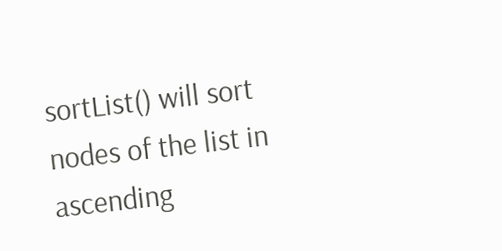sortList() will sort nodes of the list in ascending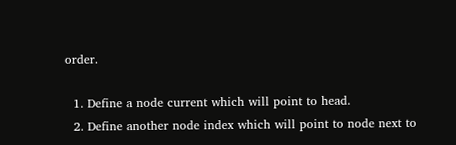order.

  1. Define a node current which will point to head.
  2. Define another node index which will point to node next to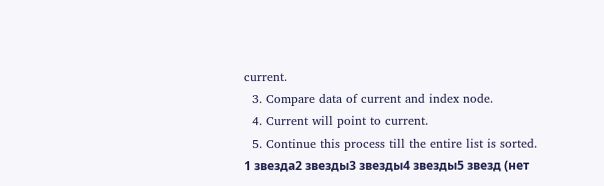current.
  3. Compare data of current and index node.
  4. Current will point to current.
  5. Continue this process till the entire list is sorted.
1 звезда2 звезды3 звезды4 звезды5 звезд (нет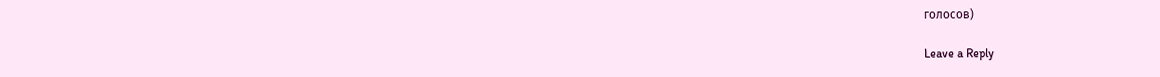голосов)

Leave a Reply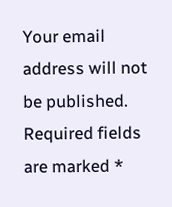Your email address will not be published. Required fields are marked *